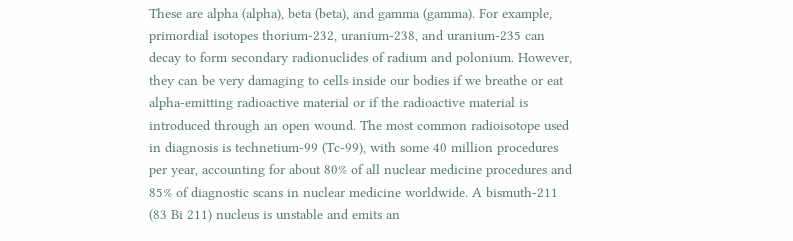These are alpha (alpha), beta (beta), and gamma (gamma). For example, primordial isotopes thorium-232, uranium-238, and uranium-235 can decay to form secondary radionuclides of radium and polonium. However, they can be very damaging to cells inside our bodies if we breathe or eat alpha-emitting radioactive material or if the radioactive material is introduced through an open wound. The most common radioisotope used in diagnosis is technetium-99 (Tc-99), with some 40 million procedures per year, accounting for about 80% of all nuclear medicine procedures and 85% of diagnostic scans in nuclear medicine worldwide. A bismuth-211 (83 Bi 211) nucleus is unstable and emits an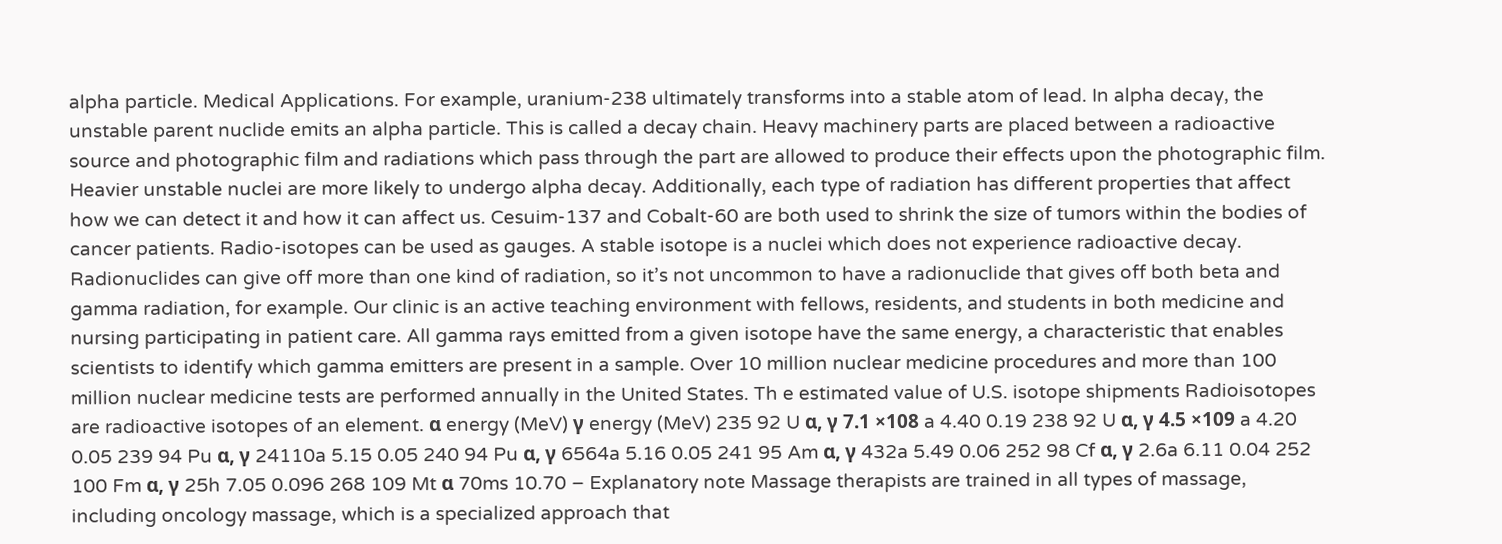alpha particle. Medical Applications. For example, uranium-238 ultimately transforms into a stable atom of lead. In alpha decay, the unstable parent nuclide emits an alpha particle. This is called a decay chain. Heavy machinery parts are placed between a radioactive source and photographic film and radiations which pass through the part are allowed to produce their effects upon the photographic film. Heavier unstable nuclei are more likely to undergo alpha decay. Additionally, each type of radiation has different properties that affect how we can detect it and how it can affect us. Cesuim-137 and Cobalt-60 are both used to shrink the size of tumors within the bodies of cancer patients. Radio-isotopes can be used as gauges. A stable isotope is a nuclei which does not experience radioactive decay. Radionuclides can give off more than one kind of radiation, so it’s not uncommon to have a radionuclide that gives off both beta and gamma radiation, for example. Our clinic is an active teaching environment with fellows, residents, and students in both medicine and nursing participating in patient care. All gamma rays emitted from a given isotope have the same energy, a characteristic that enables scientists to identify which gamma emitters are present in a sample. Over 10 million nuclear medicine procedures and more than 100 million nuclear medicine tests are performed annually in the United States. Th e estimated value of U.S. isotope shipments Radioisotopes are radioactive isotopes of an element. α energy (MeV) γ energy (MeV) 235 92 U α, γ 7.1 ×108 a 4.40 0.19 238 92 U α, γ 4.5 ×109 a 4.20 0.05 239 94 Pu α, γ 24110a 5.15 0.05 240 94 Pu α, γ 6564a 5.16 0.05 241 95 Am α, γ 432a 5.49 0.06 252 98 Cf α, γ 2.6a 6.11 0.04 252 100 Fm α, γ 25h 7.05 0.096 268 109 Mt α 70ms 10.70 – Explanatory note Massage therapists are trained in all types of massage, including oncology massage, which is a specialized approach that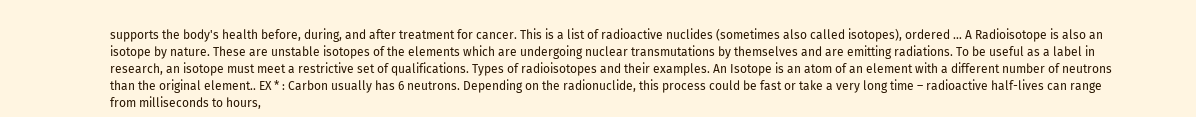supports the body's health before, during, and after treatment for cancer. This is a list of radioactive nuclides (sometimes also called isotopes), ordered … A Radioisotope is also an isotope by nature. These are unstable isotopes of the elements which are undergoing nuclear transmutations by themselves and are emitting radiations. To be useful as a label in research, an isotope must meet a restrictive set of qualifications. Types of radioisotopes and their examples. An Isotope is an atom of an element with a different number of neutrons than the original element.. EX * : Carbon usually has 6 neutrons. Depending on the radionuclide, this process could be fast or take a very long time – radioactive half-lives can range from milliseconds to hours,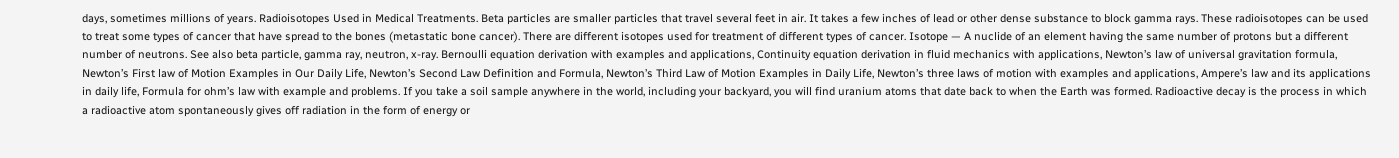days, sometimes millions of years. Radioisotopes Used in Medical Treatments. Beta particles are smaller particles that travel several feet in air. It takes a few inches of lead or other dense substance to block gamma rays. These radioisotopes can be used to treat some types of cancer that have spread to the bones (metastatic bone cancer). There are different isotopes used for treatment of different types of cancer. Isotope — A nuclide of an element having the same number of protons but a different number of neutrons. See also beta particle, gamma ray, neutron, x-ray. Bernoulli equation derivation with examples and applications, Continuity equation derivation in fluid mechanics with applications, Newton’s law of universal gravitation formula, Newton’s First law of Motion Examples in Our Daily Life, Newton’s Second Law Definition and Formula, Newton’s Third Law of Motion Examples in Daily Life, Newton’s three laws of motion with examples and applications, Ampere’s law and its applications in daily life, Formula for ohm’s law with example and problems. If you take a soil sample anywhere in the world, including your backyard, you will find uranium atoms that date back to when the Earth was formed. Radioactive decay is the process in which a radioactive atom spontaneously gives off radiation in the form of energy or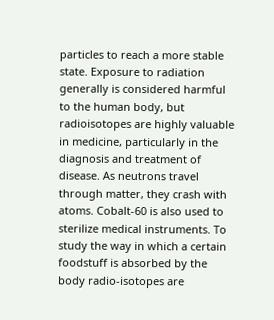particles to reach a more stable state. Exposure to radiation generally is considered harmful to the human body, but radioisotopes are highly valuable in medicine, particularly in the diagnosis and treatment of disease. As neutrons travel through matter, they crash with atoms. Cobalt-60 is also used to sterilize medical instruments. To study the way in which a certain foodstuff is absorbed by the body radio-isotopes are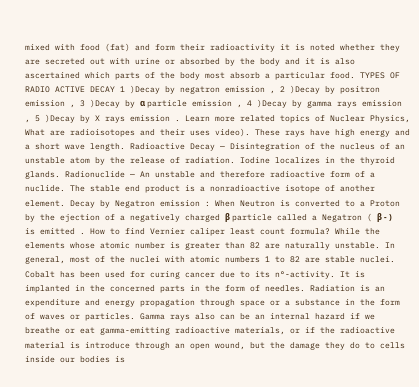mixed with food (fat) and form their radioactivity it is noted whether they are secreted out with urine or absorbed by the body and it is also ascertained which parts of the body most absorb a particular food. TYPES OF RADIO ACTIVE DECAY 1 )Decay by negatron emission , 2 )Decay by positron emission , 3 )Decay by α particle emission , 4 )Decay by gamma rays emission , 5 )Decay by X rays emission . Learn more related topics of Nuclear Physics, What are radioisotopes and their uses video). These rays have high energy and a short wave length. Radioactive Decay — Disintegration of the nucleus of an unstable atom by the release of radiation. Iodine localizes in the thyroid glands. Radionuclide — An unstable and therefore radioactive form of a nuclide. The stable end product is a nonradioactive isotope of another element. Decay by Negatron emission : When Neutron is converted to a Proton by the ejection of a negatively charged β particle called a Negatron ( β - ) is emitted . How to find Vernier caliper least count formula? While the elements whose atomic number is greater than 82 are naturally unstable. In general, most of the nuclei with atomic numbers 1 to 82 are stable nuclei. Cobalt has been used for curing cancer due to its n°-activity. It is implanted in the concerned parts in the form of needles. Radiation is an expenditure and energy propagation through space or a substance in the form of waves or particles. Gamma rays also can be an internal hazard if we breathe or eat gamma-emitting radioactive materials, or if the radioactive material is introduce through an open wound, but the damage they do to cells inside our bodies is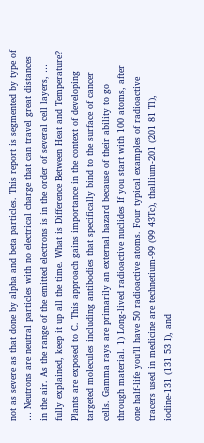not as severe as that done by alpha and beta particles. This report is segmented by type of … Neutrons are neutral particles with no electrical charge that can travel great distances in the air. As the range of the emitted electrons is in the order of several cell layers, … fully explained, keep it up all the time. What is Difference Between Heat and Temperature? Plants are exposed to C. This approach gains importance in the context of developing targeted molecules including antibodies that specifically bind to the surface of cancer cells. Gamma rays are primarily an external hazard because of their ability to go through material. 1) Long-lived radioactive nuclides If you start with 100 atoms, after one half-life you’ll have 50 radioactive atoms. Four typical examples of radioactive tracers used in medicine are technetium-99 (99 43Tc), thallium-201 (201 81 Tl), iodine-131 (131 53 I), and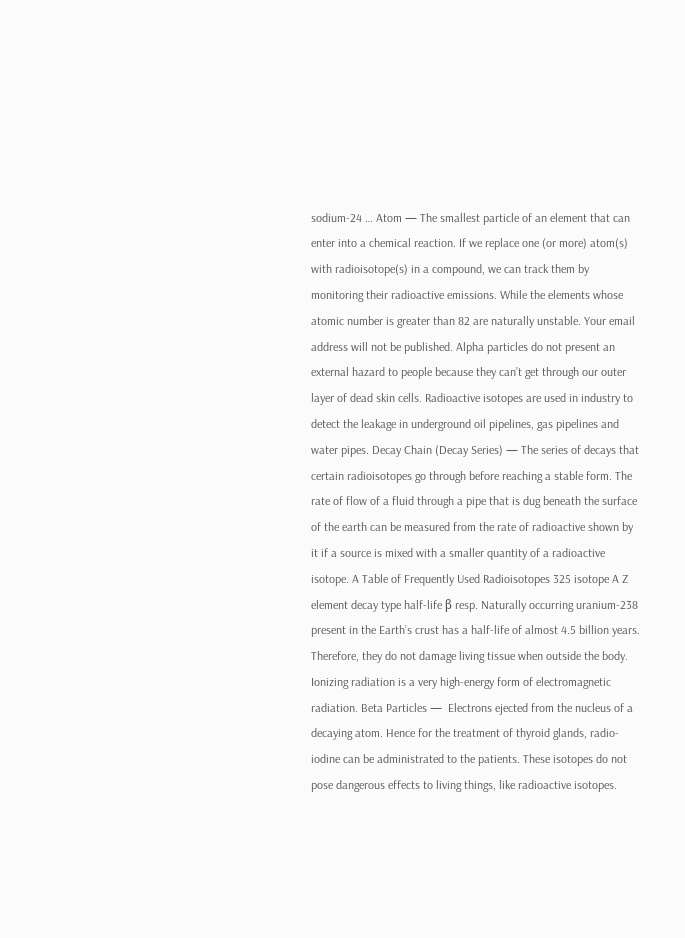sodium-24 … Atom — The smallest particle of an element that can enter into a chemical reaction. If we replace one (or more) atom(s) with radioisotope(s) in a compound, we can track them by monitoring their radioactive emissions. While the elements whose atomic number is greater than 82 are naturally unstable. Your email address will not be published. Alpha particles do not present an external hazard to people because they can’t get through our outer layer of dead skin cells. Radioactive isotopes are used in industry to detect the leakage in underground oil pipelines, gas pipelines and water pipes. Decay Chain (Decay Series) — The series of decays that certain radioisotopes go through before reaching a stable form. The rate of flow of a fluid through a pipe that is dug beneath the surface of the earth can be measured from the rate of radioactive shown by it if a source is mixed with a smaller quantity of a radioactive isotope. A Table of Frequently Used Radioisotopes 325 isotope A Z element decay type half-life β resp. Naturally occurring uranium-238 present in the Earth’s crust has a half-life of almost 4.5 billion years. Therefore, they do not damage living tissue when outside the body. Ionizing radiation is a very high-energy form of electromagnetic radiation. Beta Particles —  Electrons ejected from the nucleus of a decaying atom. Hence for the treatment of thyroid glands, radio-iodine can be administrated to the patients. These isotopes do not pose dangerous effects to living things, like radioactive isotopes.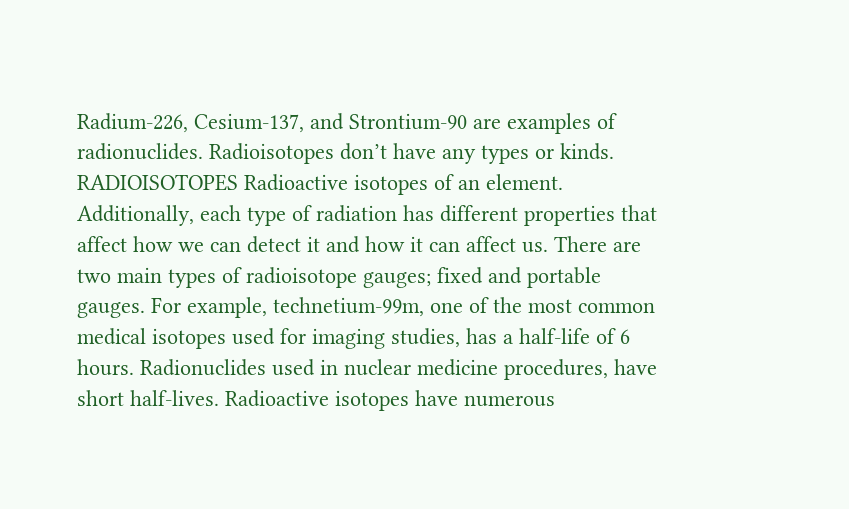Radium-226, Cesium-137, and Strontium-90 are examples of radionuclides. Radioisotopes don’t have any types or kinds. RADIOISOTOPES Radioactive isotopes of an element. Additionally, each type of radiation has different properties that affect how we can detect it and how it can affect us. There are two main types of radioisotope gauges; fixed and portable gauges. For example, technetium-99m, one of the most common medical isotopes used for imaging studies, has a half-life of 6 hours. Radionuclides used in nuclear medicine procedures, have short half-lives. Radioactive isotopes have numerous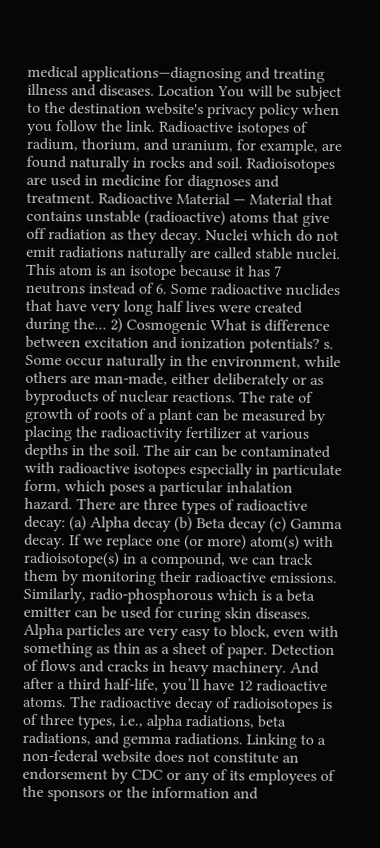medical applications—diagnosing and treating illness and diseases. Location You will be subject to the destination website's privacy policy when you follow the link. Radioactive isotopes of radium, thorium, and uranium, for example, are found naturally in rocks and soil. Radioisotopes are used in medicine for diagnoses and treatment. Radioactive Material — Material that contains unstable (radioactive) atoms that give off radiation as they decay. Nuclei which do not emit radiations naturally are called stable nuclei. This atom is an isotope because it has 7 neutrons instead of 6. Some radioactive nuclides that have very long half lives were created during the... 2) Cosmogenic What is difference between excitation and ionization potentials? s. Some occur naturally in the environment, while others are man-made, either deliberately or as byproducts of nuclear reactions. The rate of growth of roots of a plant can be measured by placing the radioactivity fertilizer at various depths in the soil. The air can be contaminated with radioactive isotopes especially in particulate form, which poses a particular inhalation hazard. There are three types of radioactive decay: (a) Alpha decay (b) Beta decay (c) Gamma decay. If we replace one (or more) atom(s) with radioisotope(s) in a compound, we can track them by monitoring their radioactive emissions. Similarly, radio-phosphorous which is a beta emitter can be used for curing skin diseases. Alpha particles are very easy to block, even with something as thin as a sheet of paper. Detection of flows and cracks in heavy machinery. And after a third half-life, you’ll have 12 radioactive atoms. The radioactive decay of radioisotopes is of three types, i.e., alpha radiations, beta radiations, and gemma radiations. Linking to a non-federal website does not constitute an endorsement by CDC or any of its employees of the sponsors or the information and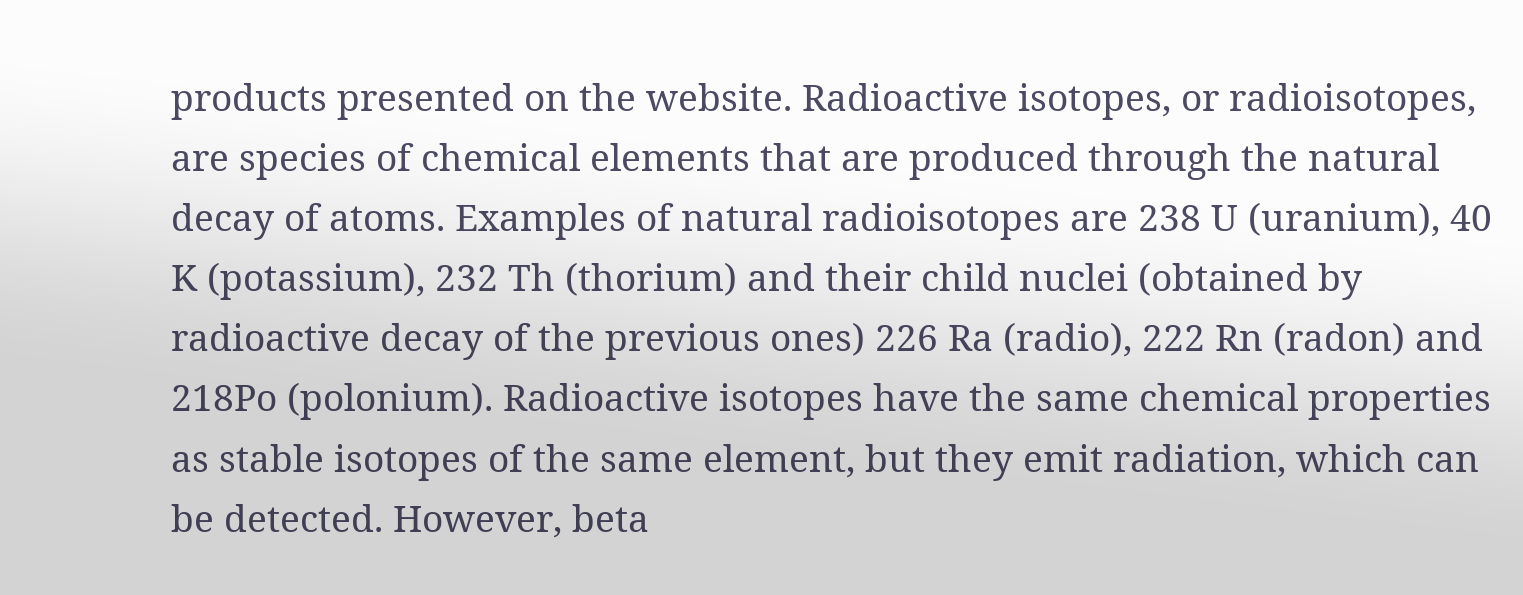products presented on the website. Radioactive isotopes, or radioisotopes, are species of chemical elements that are produced through the natural decay of atoms. Examples of natural radioisotopes are 238 U (uranium), 40 K (potassium), 232 Th (thorium) and their child nuclei (obtained by radioactive decay of the previous ones) 226 Ra (radio), 222 Rn (radon) and 218Po (polonium). Radioactive isotopes have the same chemical properties as stable isotopes of the same element, but they emit radiation, which can be detected. However, beta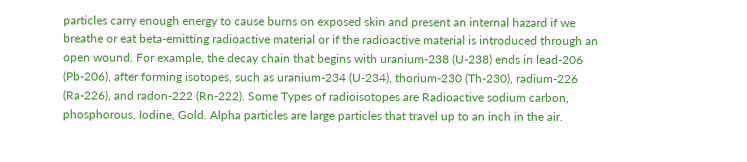particles carry enough energy to cause burns on exposed skin and present an internal hazard if we breathe or eat beta-emitting radioactive material or if the radioactive material is introduced through an open wound. For example, the decay chain that begins with uranium-238 (U-238) ends in lead-206 (Pb-206), after forming isotopes, such as uranium-234 (U-234), thorium-230 (Th-230), radium-226 (Ra-226), and radon-222 (Rn-222). Some Types of radioisotopes are Radioactive sodium carbon, phosphorous, Iodine, Gold. Alpha particles are large particles that travel up to an inch in the air.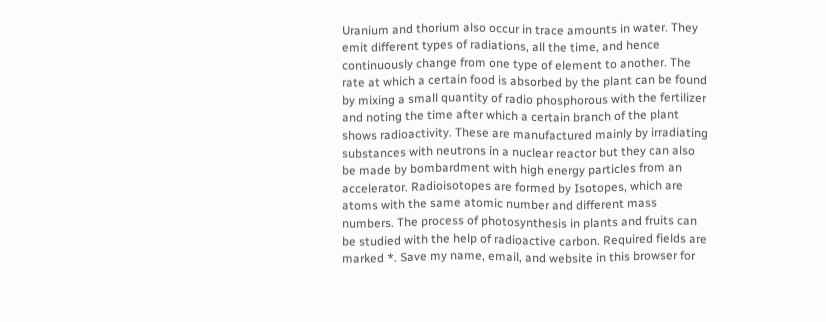Uranium and thorium also occur in trace amounts in water. They emit different types of radiations, all the time, and hence continuously change from one type of element to another. The rate at which a certain food is absorbed by the plant can be found by mixing a small quantity of radio phosphorous with the fertilizer and noting the time after which a certain branch of the plant shows radioactivity. These are manufactured mainly by irradiating substances with neutrons in a nuclear reactor but they can also be made by bombardment with high energy particles from an accelerator. Radioisotopes are formed by Isotopes, which are atoms with the same atomic number and different mass numbers. The process of photosynthesis in plants and fruits can be studied with the help of radioactive carbon. Required fields are marked *. Save my name, email, and website in this browser for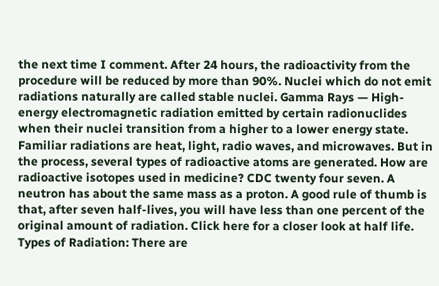the next time I comment. After 24 hours, the radioactivity from the procedure will be reduced by more than 90%. Nuclei which do not emit radiations naturally are called stable nuclei. Gamma Rays — High-energy electromagnetic radiation emitted by certain radionuclides when their nuclei transition from a higher to a lower energy state. Familiar radiations are heat, light, radio waves, and microwaves. But in the process, several types of radioactive atoms are generated. How are radioactive isotopes used in medicine? CDC twenty four seven. A neutron has about the same mass as a proton. A good rule of thumb is that, after seven half-lives, you will have less than one percent of the original amount of radiation. Click here for a closer look at half life. Types of Radiation: There are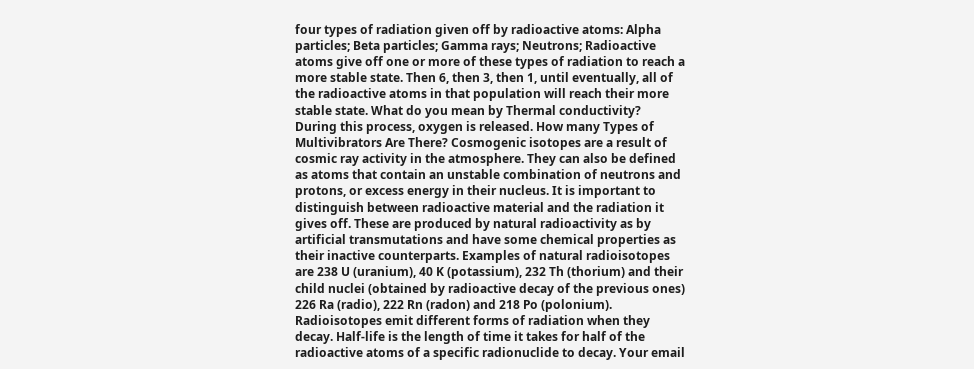four types of radiation given off by radioactive atoms: Alpha particles; Beta particles; Gamma rays; Neutrons; Radioactive atoms give off one or more of these types of radiation to reach a more stable state. Then 6, then 3, then 1, until eventually, all of the radioactive atoms in that population will reach their more stable state. What do you mean by Thermal conductivity? During this process, oxygen is released. How many Types of Multivibrators Are There? Cosmogenic isotopes are a result of cosmic ray activity in the atmosphere. They can also be defined as atoms that contain an unstable combination of neutrons and protons, or excess energy in their nucleus. It is important to distinguish between radioactive material and the radiation it gives off. These are produced by natural radioactivity as by artificial transmutations and have some chemical properties as their inactive counterparts. Examples of natural radioisotopes are 238 U (uranium), 40 K (potassium), 232 Th (thorium) and their child nuclei (obtained by radioactive decay of the previous ones) 226 Ra (radio), 222 Rn (radon) and 218 Po (polonium). Radioisotopes emit different forms of radiation when they decay. Half-life is the length of time it takes for half of the radioactive atoms of a specific radionuclide to decay. Your email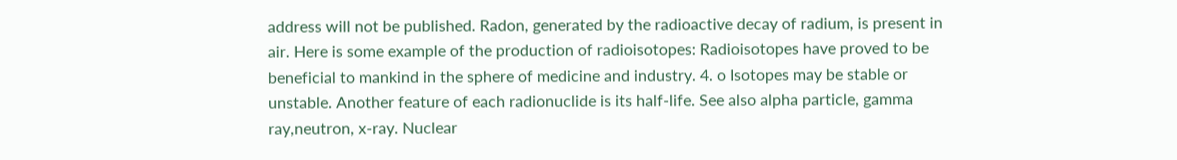address will not be published. Radon, generated by the radioactive decay of radium, is present in air. Here is some example of the production of radioisotopes: Radioisotopes have proved to be beneficial to mankind in the sphere of medicine and industry. 4. o Isotopes may be stable or unstable. Another feature of each radionuclide is its half-life. See also alpha particle, gamma ray,neutron, x-ray. Nuclear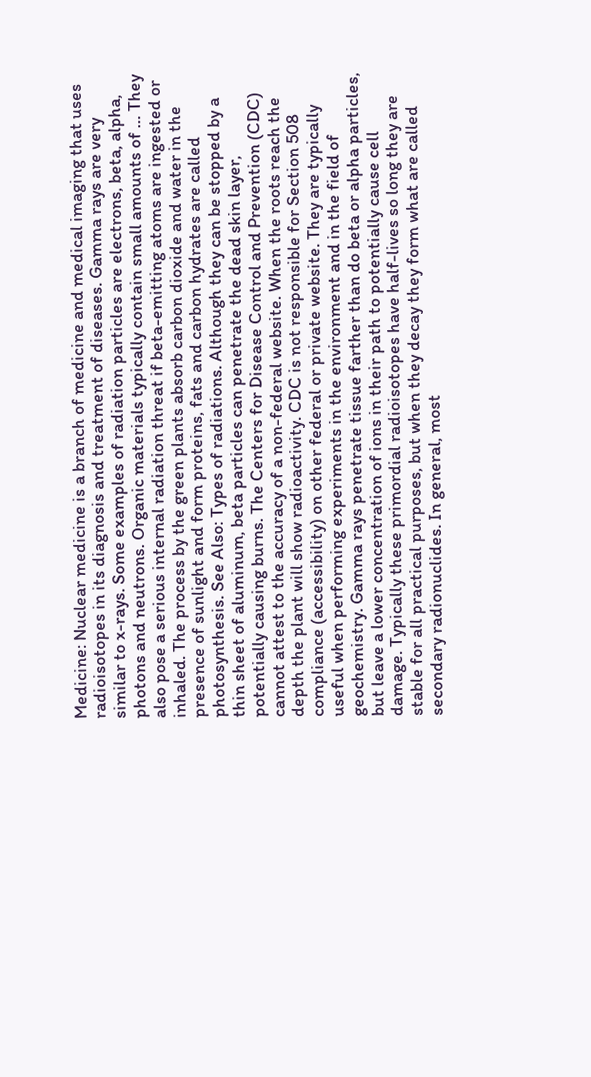Medicine: Nuclear medicine is a branch of medicine and medical imaging that uses radioisotopes in its diagnosis and treatment of diseases. Gamma rays are very similar to x-rays. Some examples of radiation particles are electrons, beta, alpha, photons and neutrons. Organic materials typically contain small amounts of … They also pose a serious internal radiation threat if beta-emitting atoms are ingested or inhaled. The process by the green plants absorb carbon dioxide and water in the presence of sunlight and form proteins, fats and carbon hydrates are called photosynthesis. See Also: Types of radiations. Although they can be stopped by a thin sheet of aluminum, beta particles can penetrate the dead skin layer, potentially causing burns. The Centers for Disease Control and Prevention (CDC) cannot attest to the accuracy of a non-federal website. When the roots reach the depth the plant will show radioactivity. CDC is not responsible for Section 508 compliance (accessibility) on other federal or private website. They are typically useful when performing experiments in the environment and in the field of geochemistry. Gamma rays penetrate tissue farther than do beta or alpha particles, but leave a lower concentration of ions in their path to potentially cause cell damage. Typically these primordial radioisotopes have half-lives so long they are stable for all practical purposes, but when they decay they form what are called secondary radionuclides. In general, most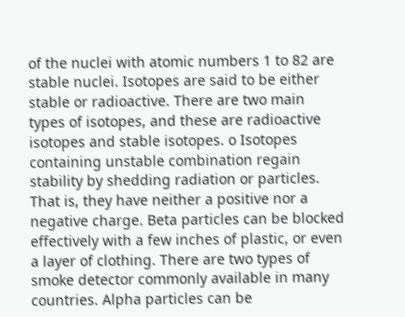of the nuclei with atomic numbers 1 to 82 are stable nuclei. Isotopes are said to be either stable or radioactive. There are two main types of isotopes, and these are radioactive isotopes and stable isotopes. o Isotopes containing unstable combination regain stability by shedding radiation or particles. That is, they have neither a positive nor a negative charge. Beta particles can be blocked effectively with a few inches of plastic, or even a layer of clothing. There are two types of smoke detector commonly available in many countries. Alpha particles can be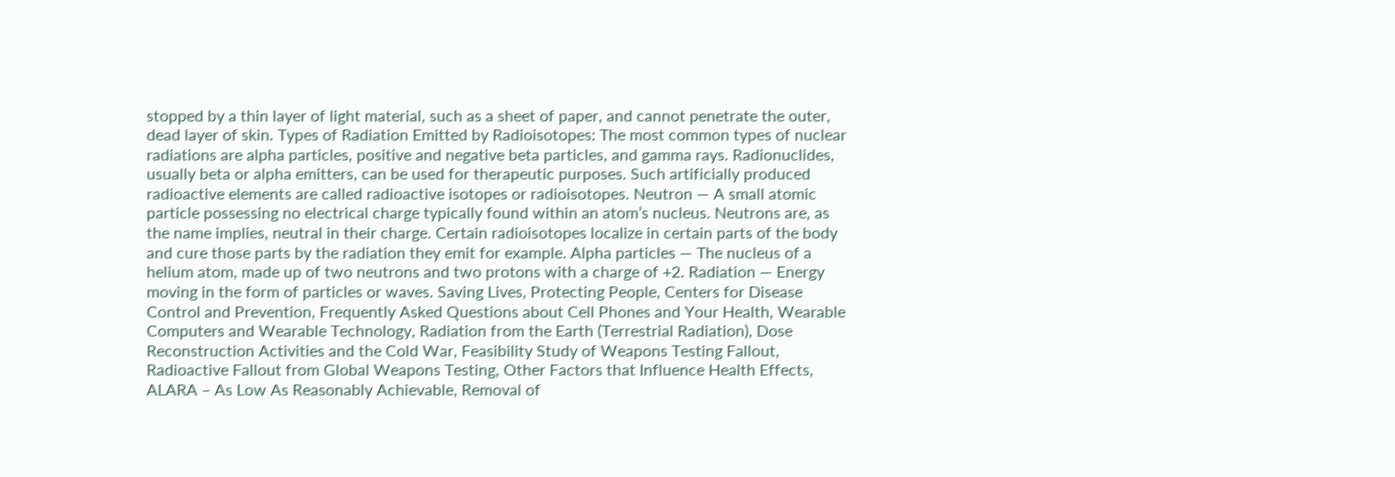stopped by a thin layer of light material, such as a sheet of paper, and cannot penetrate the outer, dead layer of skin. Types of Radiation Emitted by Radioisotopes: The most common types of nuclear radiations are alpha particles, positive and negative beta particles, and gamma rays. Radionuclides, usually beta or alpha emitters, can be used for therapeutic purposes. Such artificially produced radioactive elements are called radioactive isotopes or radioisotopes. Neutron — A small atomic particle possessing no electrical charge typically found within an atom’s nucleus. Neutrons are, as the name implies, neutral in their charge. Certain radioisotopes localize in certain parts of the body and cure those parts by the radiation they emit for example. Alpha particles — The nucleus of a helium atom, made up of two neutrons and two protons with a charge of +2. Radiation — Energy moving in the form of particles or waves. Saving Lives, Protecting People, Centers for Disease Control and Prevention, Frequently Asked Questions about Cell Phones and Your Health, Wearable Computers and Wearable Technology, Radiation from the Earth (Terrestrial Radiation), Dose Reconstruction Activities and the Cold War, Feasibility Study of Weapons Testing Fallout, Radioactive Fallout from Global Weapons Testing, Other Factors that Influence Health Effects, ALARA – As Low As Reasonably Achievable, Removal of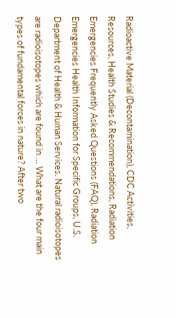Radioactive Material (Decontamination), CDC Activities, Resources, Health Studies & Recommendations, Radiation Emergencies Frequently Asked Questions (FAQ), Radiation Emergencies Health Information for Specific Groups, U.S. Department of Health & Human Services. Natural radioisotopes are radioisotopes which are found in … What are the four main types of fundamental forces in nature? After two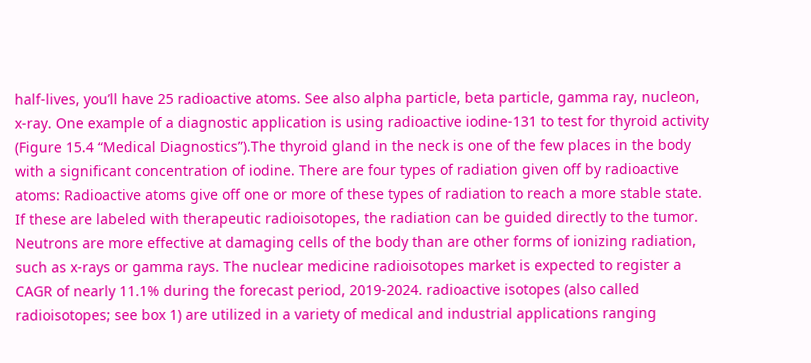half-lives, you’ll have 25 radioactive atoms. See also alpha particle, beta particle, gamma ray, nucleon, x-ray. One example of a diagnostic application is using radioactive iodine-131 to test for thyroid activity (Figure 15.4 “Medical Diagnostics”).The thyroid gland in the neck is one of the few places in the body with a significant concentration of iodine. There are four types of radiation given off by radioactive atoms: Radioactive atoms give off one or more of these types of radiation to reach a more stable state. If these are labeled with therapeutic radioisotopes, the radiation can be guided directly to the tumor. Neutrons are more effective at damaging cells of the body than are other forms of ionizing radiation, such as x-rays or gamma rays. The nuclear medicine radioisotopes market is expected to register a CAGR of nearly 11.1% during the forecast period, 2019-2024. radioactive isotopes (also called radioisotopes; see box 1) are utilized in a variety of medical and industrial applications ranging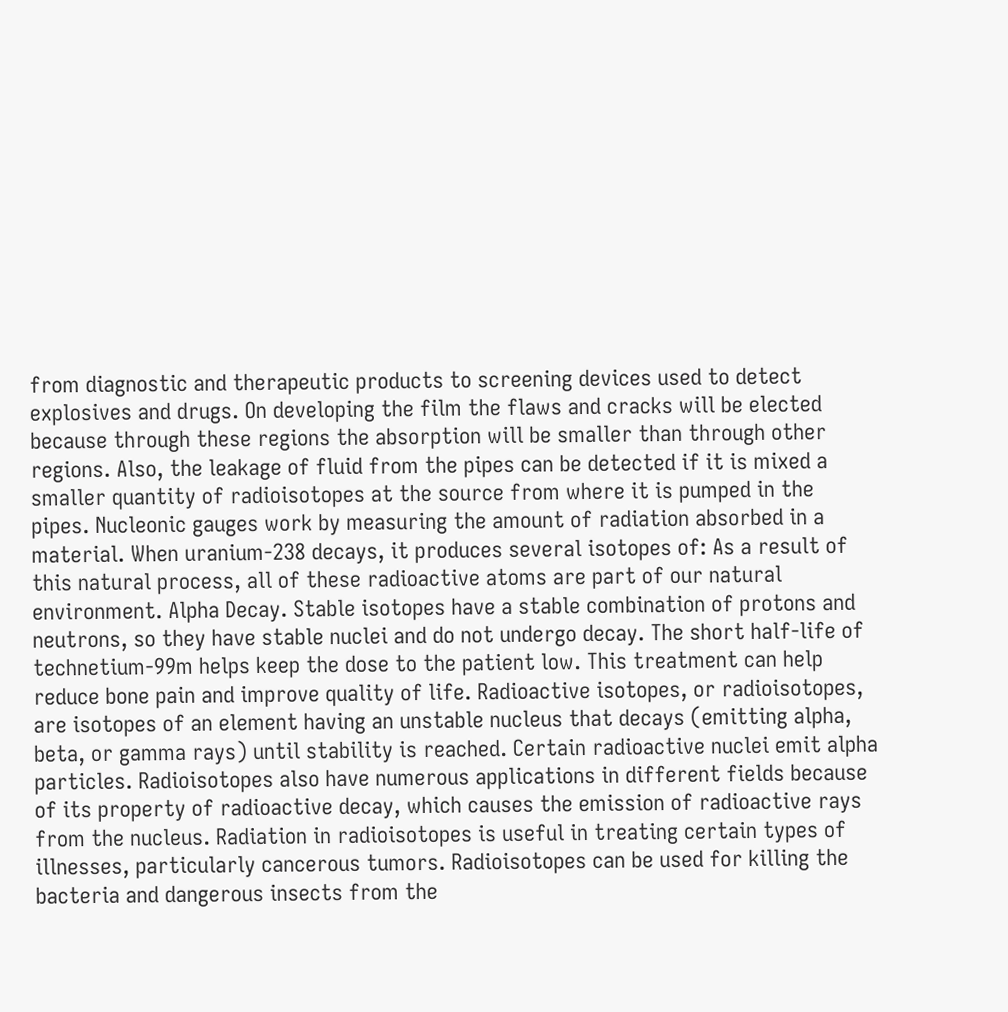from diagnostic and therapeutic products to screening devices used to detect explosives and drugs. On developing the film the flaws and cracks will be elected because through these regions the absorption will be smaller than through other regions. Also, the leakage of fluid from the pipes can be detected if it is mixed a smaller quantity of radioisotopes at the source from where it is pumped in the pipes. Nucleonic gauges work by measuring the amount of radiation absorbed in a material. When uranium-238 decays, it produces several isotopes of: As a result of this natural process, all of these radioactive atoms are part of our natural environment. Alpha Decay. Stable isotopes have a stable combination of protons and neutrons, so they have stable nuclei and do not undergo decay. The short half-life of technetium-99m helps keep the dose to the patient low. This treatment can help reduce bone pain and improve quality of life. Radioactive isotopes, or radioisotopes, are isotopes of an element having an unstable nucleus that decays (emitting alpha, beta, or gamma rays) until stability is reached. Certain radioactive nuclei emit alpha particles. Radioisotopes also have numerous applications in different fields because of its property of radioactive decay, which causes the emission of radioactive rays from the nucleus. Radiation in radioisotopes is useful in treating certain types of illnesses, particularly cancerous tumors. Radioisotopes can be used for killing the bacteria and dangerous insects from the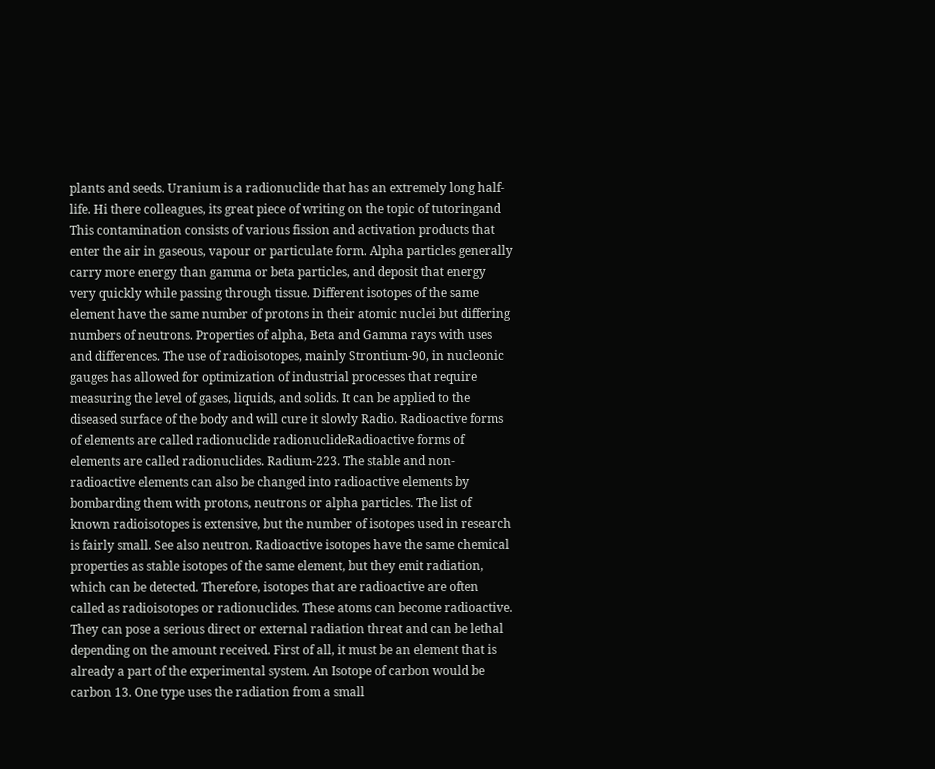plants and seeds. Uranium is a radionuclide that has an extremely long half-life. Hi there colleagues, its great piece of writing on the topic of tutoringand This contamination consists of various fission and activation products that enter the air in gaseous, vapour or particulate form. Alpha particles generally carry more energy than gamma or beta particles, and deposit that energy very quickly while passing through tissue. Different isotopes of the same element have the same number of protons in their atomic nuclei but differing numbers of neutrons. Properties of alpha, Beta and Gamma rays with uses and differences. The use of radioisotopes, mainly Strontium-90, in nucleonic gauges has allowed for optimization of industrial processes that require measuring the level of gases, liquids, and solids. It can be applied to the diseased surface of the body and will cure it slowly Radio. Radioactive forms of elements are called radionuclide radionuclideRadioactive forms of elements are called radionuclides. Radium-223. The stable and non-radioactive elements can also be changed into radioactive elements by bombarding them with protons, neutrons or alpha particles. The list of known radioisotopes is extensive, but the number of isotopes used in research is fairly small. See also neutron. Radioactive isotopes have the same chemical properties as stable isotopes of the same element, but they emit radiation, which can be detected. Therefore, isotopes that are radioactive are often called as radioisotopes or radionuclides. These atoms can become radioactive. They can pose a serious direct or external radiation threat and can be lethal depending on the amount received. First of all, it must be an element that is already a part of the experimental system. An Isotope of carbon would be carbon 13. One type uses the radiation from a small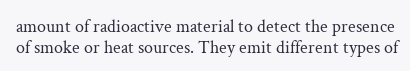amount of radioactive material to detect the presence of smoke or heat sources. They emit different types of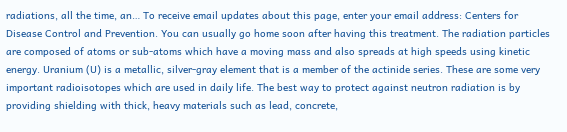radiations, all the time, an… To receive email updates about this page, enter your email address: Centers for Disease Control and Prevention. You can usually go home soon after having this treatment. The radiation particles are composed of atoms or sub-atoms which have a moving mass and also spreads at high speeds using kinetic energy. Uranium (U) is a metallic, silver-gray element that is a member of the actinide series. These are some very important radioisotopes which are used in daily life. The best way to protect against neutron radiation is by providing shielding with thick, heavy materials such as lead, concrete,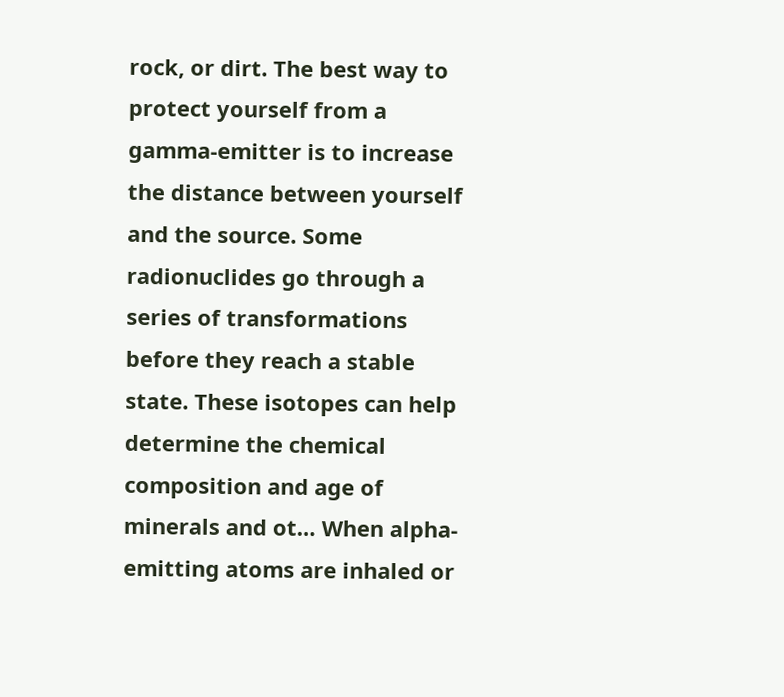rock, or dirt. The best way to protect yourself from a gamma-emitter is to increase the distance between yourself and the source. Some radionuclides go through a series of transformations before they reach a stable state. These isotopes can help determine the chemical composition and age of minerals and ot… When alpha-emitting atoms are inhaled or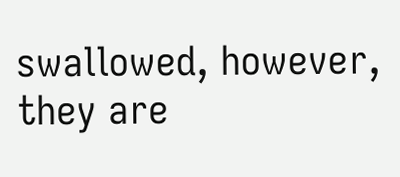swallowed, however, they are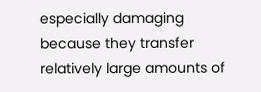especially damaging because they transfer relatively large amounts of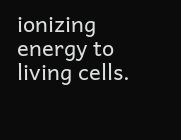ionizing energy to living cells.